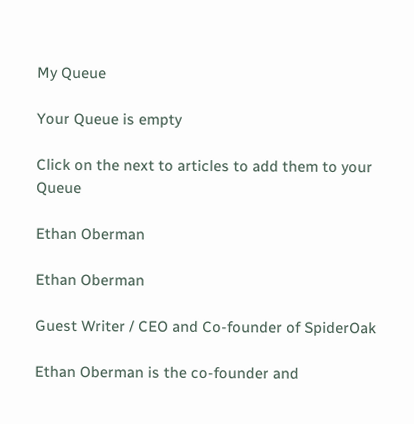My Queue

Your Queue is empty

Click on the next to articles to add them to your Queue

Ethan Oberman

Ethan Oberman

Guest Writer / CEO and Co-founder of SpiderOak

Ethan Oberman is the co-founder and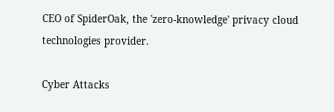CEO of SpiderOak, the 'zero-knowledge' privacy cloud technologies provider.

Cyber Attacks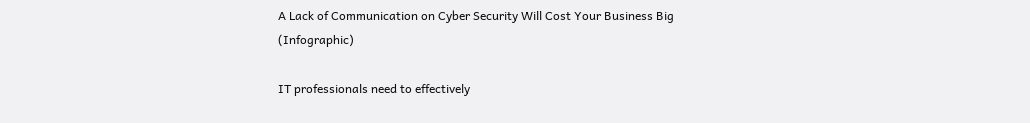A Lack of Communication on Cyber Security Will Cost Your Business Big (Infographic)

IT professionals need to effectively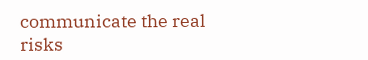communicate the real risks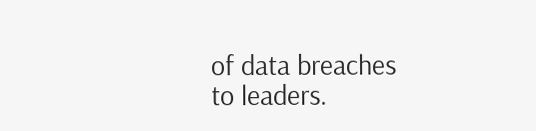of data breaches to leaders.